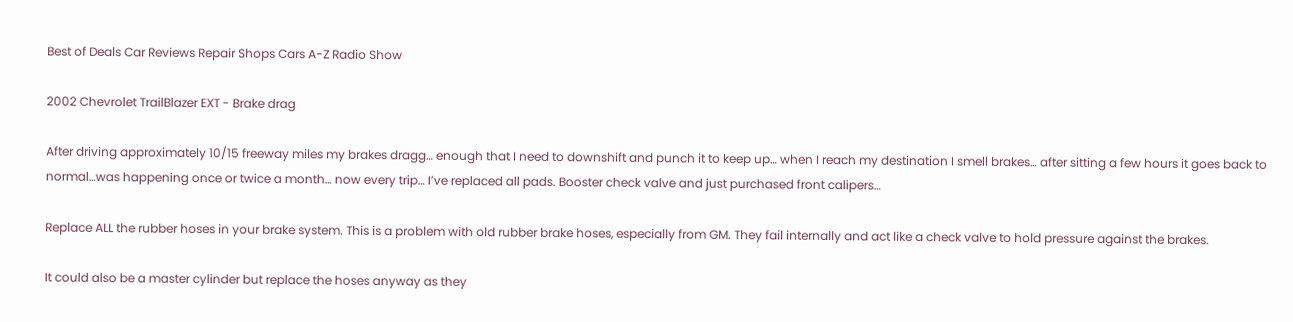Best of Deals Car Reviews Repair Shops Cars A-Z Radio Show

2002 Chevrolet TrailBlazer EXT - Brake drag

After driving approximately 10/15 freeway miles my brakes dragg… enough that I need to downshift and punch it to keep up… when I reach my destination I smell brakes… after sitting a few hours it goes back to normal…was happening once or twice a month… now every trip… I’ve replaced all pads. Booster check valve and just purchased front calipers…

Replace ALL the rubber hoses in your brake system. This is a problem with old rubber brake hoses, especially from GM. They fail internally and act like a check valve to hold pressure against the brakes.

It could also be a master cylinder but replace the hoses anyway as they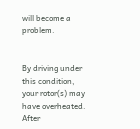will become a problem.


By driving under this condition, your rotor(s) may have overheated. After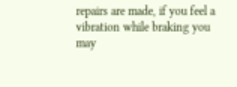repairs are made, if you feel a vibration while braking you may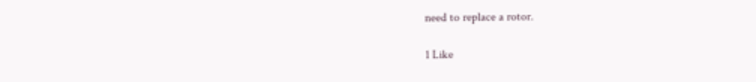need to replace a rotor.

1 Like